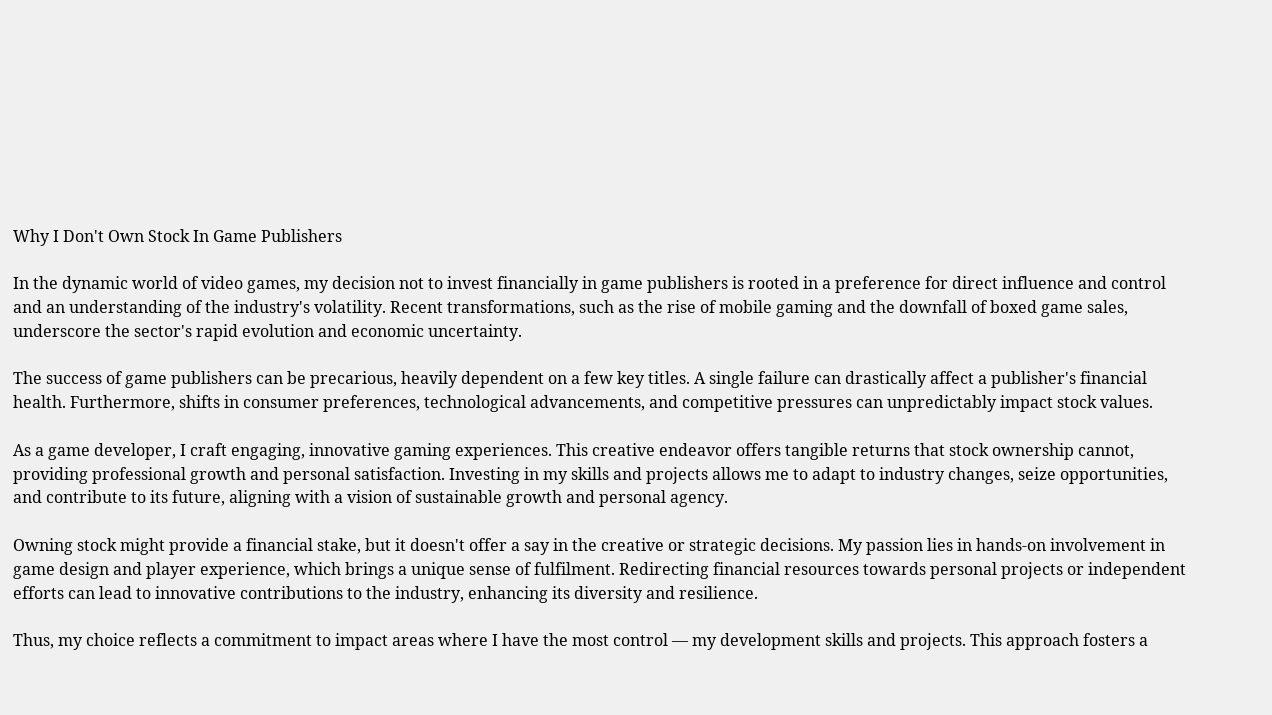Why I Don't Own Stock In Game Publishers

In the dynamic world of video games, my decision not to invest financially in game publishers is rooted in a preference for direct influence and control and an understanding of the industry's volatility. Recent transformations, such as the rise of mobile gaming and the downfall of boxed game sales, underscore the sector's rapid evolution and economic uncertainty.

The success of game publishers can be precarious, heavily dependent on a few key titles. A single failure can drastically affect a publisher's financial health. Furthermore, shifts in consumer preferences, technological advancements, and competitive pressures can unpredictably impact stock values.

As a game developer, I craft engaging, innovative gaming experiences. This creative endeavor offers tangible returns that stock ownership cannot, providing professional growth and personal satisfaction. Investing in my skills and projects allows me to adapt to industry changes, seize opportunities, and contribute to its future, aligning with a vision of sustainable growth and personal agency.

Owning stock might provide a financial stake, but it doesn't offer a say in the creative or strategic decisions. My passion lies in hands-on involvement in game design and player experience, which brings a unique sense of fulfilment. Redirecting financial resources towards personal projects or independent efforts can lead to innovative contributions to the industry, enhancing its diversity and resilience.

Thus, my choice reflects a commitment to impact areas where I have the most control — my development skills and projects. This approach fosters a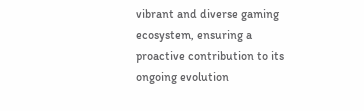vibrant and diverse gaming ecosystem, ensuring a proactive contribution to its ongoing evolution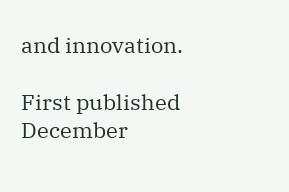and innovation.

First published December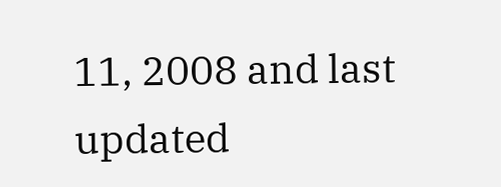11, 2008 and last updated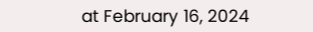at February 16, 2024